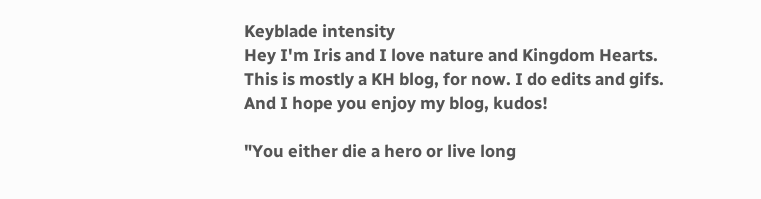Keyblade intensity
Hey I'm Iris and I love nature and Kingdom Hearts. This is mostly a KH blog, for now. I do edits and gifs. And I hope you enjoy my blog, kudos!

"You either die a hero or live long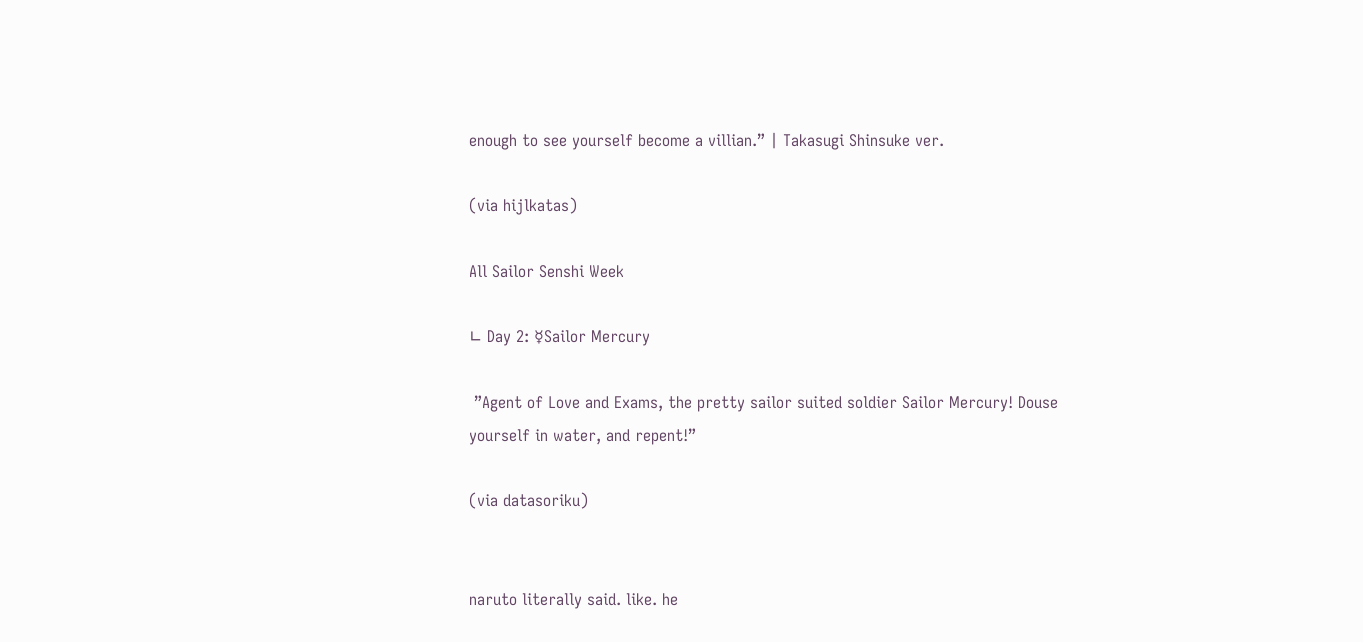enough to see yourself become a villian.” | Takasugi Shinsuke ver.

(via hijlkatas)

All Sailor Senshi Week

∟ Day 2: ☿Sailor Mercury

 ”Agent of Love and Exams, the pretty sailor suited soldier Sailor Mercury! Douse yourself in water, and repent!”

(via datasoriku)


naruto literally said. like. he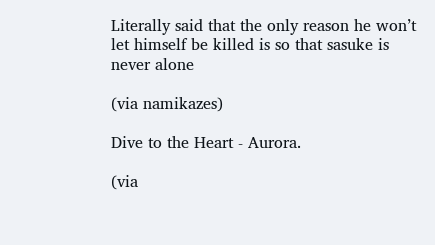Literally said that the only reason he won’t let himself be killed is so that sasuke is never alone

(via namikazes)

Dive to the Heart - Aurora.

(via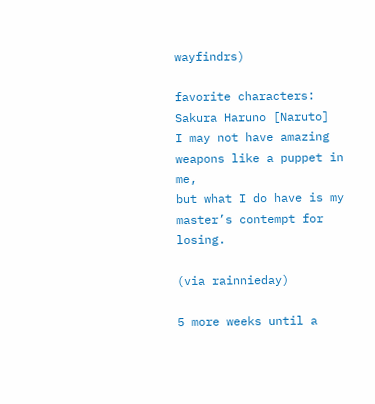wayfindrs)

favorite characters: Sakura Haruno [Naruto]
I may not have amazing weapons like a puppet in me,
but what I do have is my master’s contempt for losing.

(via rainnieday)

5 more weeks until a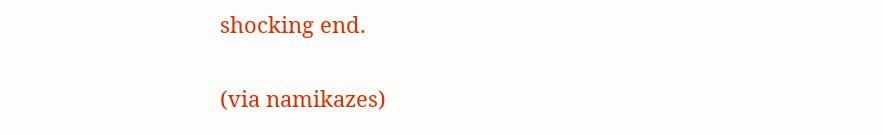shocking end.

(via namikazes)